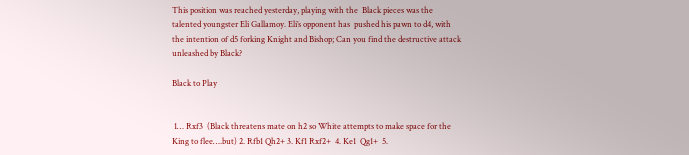This position was reached yesterday, playing with the  Black pieces was the talented youngster Eli Gallamoy. Eli’s opponent has  pushed his pawn to d4, with the intention of d5 forking Knight and Bishop; Can you find the destructive attack unleashed by Black?

Black to Play


 1… Rxf3  (Black threatens mate on h2 so White attempts to make space for the King to flee….but) 2. Rfb1 Qh2+ 3. Kf1 Rxf2+  4. Ke1  Qg1+  5.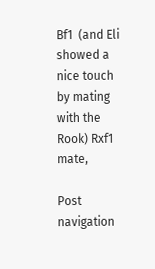Bf1  (and Eli showed a nice touch by mating with the Rook) Rxf1 mate,

Post navigation